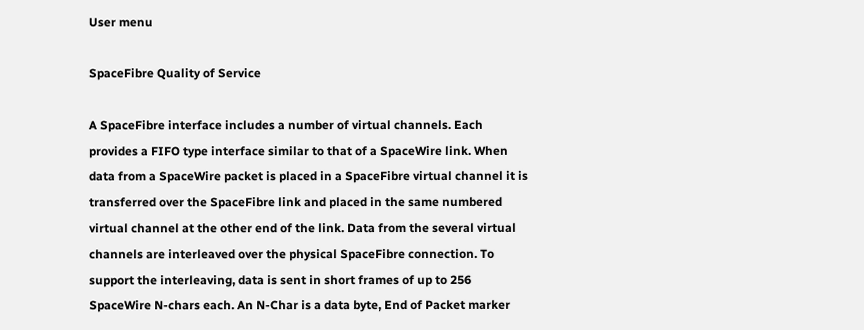User menu

SpaceFibre Quality of Service

A SpaceFibre interface includes a number of virtual channels. Each provides a FIFO type interface similar to that of a SpaceWire link. When data from a SpaceWire packet is placed in a SpaceFibre virtual channel it is transferred over the SpaceFibre link and placed in the same numbered virtual channel at the other end of the link. Data from the several virtual channels are interleaved over the physical SpaceFibre connection. To support the interleaving, data is sent in short frames of up to 256 SpaceWire N-chars each. An N-Char is a data byte, End of Packet marker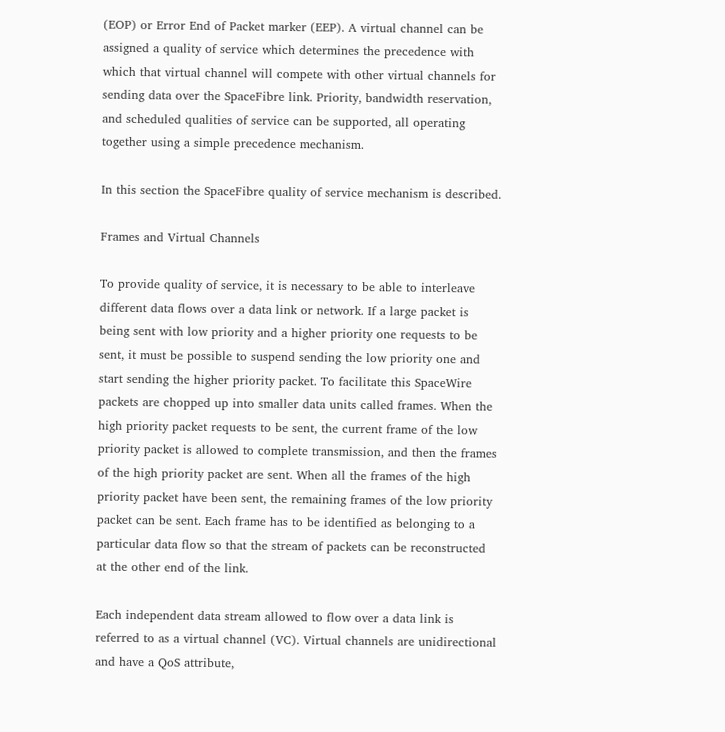(EOP) or Error End of Packet marker (EEP). A virtual channel can be assigned a quality of service which determines the precedence with which that virtual channel will compete with other virtual channels for sending data over the SpaceFibre link. Priority, bandwidth reservation, and scheduled qualities of service can be supported, all operating together using a simple precedence mechanism.

In this section the SpaceFibre quality of service mechanism is described.

Frames and Virtual Channels

To provide quality of service, it is necessary to be able to interleave different data flows over a data link or network. If a large packet is being sent with low priority and a higher priority one requests to be sent, it must be possible to suspend sending the low priority one and start sending the higher priority packet. To facilitate this SpaceWire packets are chopped up into smaller data units called frames. When the high priority packet requests to be sent, the current frame of the low priority packet is allowed to complete transmission, and then the frames of the high priority packet are sent. When all the frames of the high priority packet have been sent, the remaining frames of the low priority packet can be sent. Each frame has to be identified as belonging to a particular data flow so that the stream of packets can be reconstructed at the other end of the link.

Each independent data stream allowed to flow over a data link is referred to as a virtual channel (VC). Virtual channels are unidirectional and have a QoS attribute,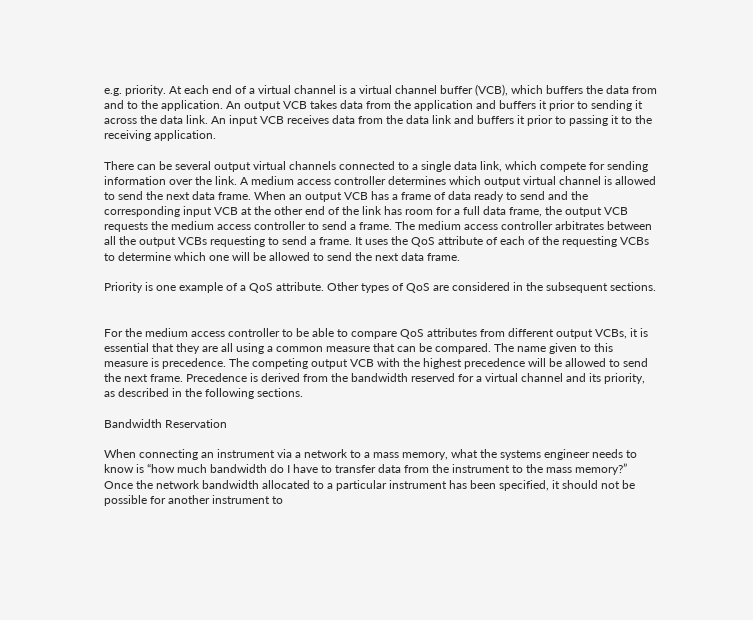e.g. priority. At each end of a virtual channel is a virtual channel buffer (VCB), which buffers the data from and to the application. An output VCB takes data from the application and buffers it prior to sending it across the data link. An input VCB receives data from the data link and buffers it prior to passing it to the receiving application.

There can be several output virtual channels connected to a single data link, which compete for sending information over the link. A medium access controller determines which output virtual channel is allowed to send the next data frame. When an output VCB has a frame of data ready to send and the corresponding input VCB at the other end of the link has room for a full data frame, the output VCB requests the medium access controller to send a frame. The medium access controller arbitrates between all the output VCBs requesting to send a frame. It uses the QoS attribute of each of the requesting VCBs to determine which one will be allowed to send the next data frame.

Priority is one example of a QoS attribute. Other types of QoS are considered in the subsequent sections.


For the medium access controller to be able to compare QoS attributes from different output VCBs, it is essential that they are all using a common measure that can be compared. The name given to this measure is precedence. The competing output VCB with the highest precedence will be allowed to send the next frame. Precedence is derived from the bandwidth reserved for a virtual channel and its priority, as described in the following sections.

Bandwidth Reservation

When connecting an instrument via a network to a mass memory, what the systems engineer needs to know is “how much bandwidth do I have to transfer data from the instrument to the mass memory?” Once the network bandwidth allocated to a particular instrument has been specified, it should not be possible for another instrument to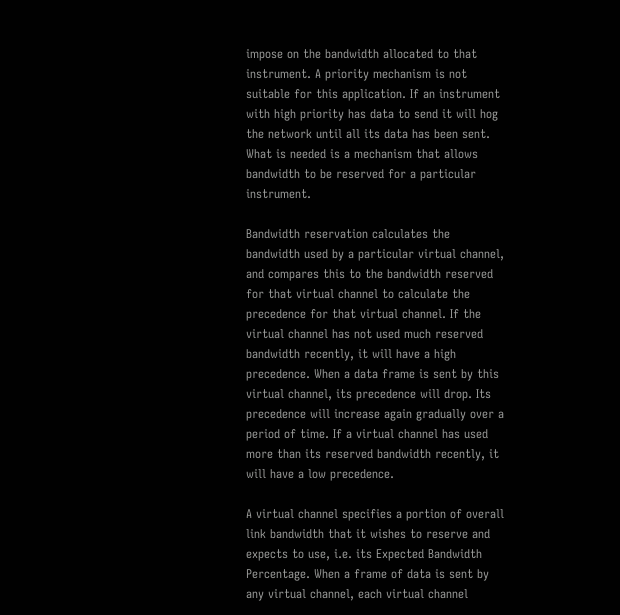impose on the bandwidth allocated to that instrument. A priority mechanism is not suitable for this application. If an instrument with high priority has data to send it will hog the network until all its data has been sent. What is needed is a mechanism that allows bandwidth to be reserved for a particular instrument.

Bandwidth reservation calculates the bandwidth used by a particular virtual channel, and compares this to the bandwidth reserved for that virtual channel to calculate the precedence for that virtual channel. If the virtual channel has not used much reserved bandwidth recently, it will have a high precedence. When a data frame is sent by this virtual channel, its precedence will drop. Its precedence will increase again gradually over a period of time. If a virtual channel has used more than its reserved bandwidth recently, it will have a low precedence.

A virtual channel specifies a portion of overall link bandwidth that it wishes to reserve and expects to use, i.e. its Expected Bandwidth Percentage. When a frame of data is sent by any virtual channel, each virtual channel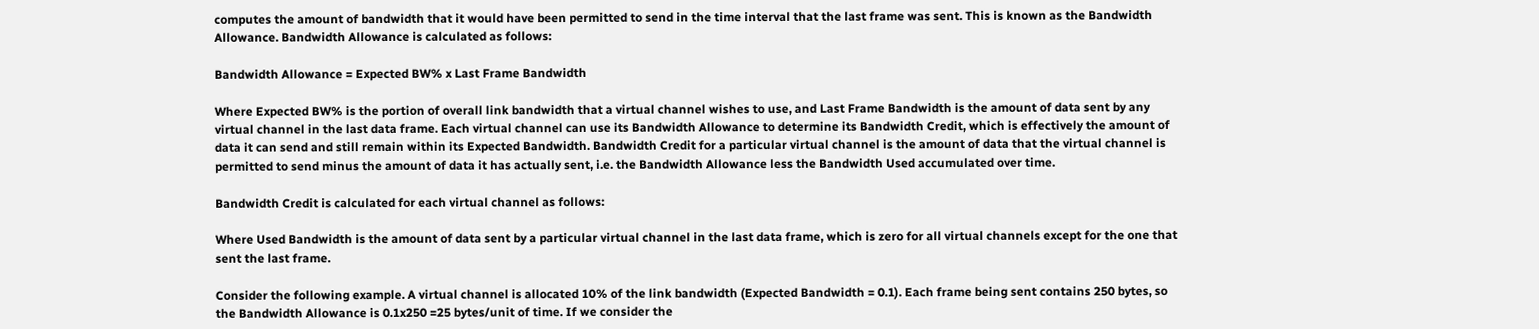computes the amount of bandwidth that it would have been permitted to send in the time interval that the last frame was sent. This is known as the Bandwidth Allowance. Bandwidth Allowance is calculated as follows:

Bandwidth Allowance = Expected BW% x Last Frame Bandwidth

Where Expected BW% is the portion of overall link bandwidth that a virtual channel wishes to use, and Last Frame Bandwidth is the amount of data sent by any virtual channel in the last data frame. Each virtual channel can use its Bandwidth Allowance to determine its Bandwidth Credit, which is effectively the amount of data it can send and still remain within its Expected Bandwidth. Bandwidth Credit for a particular virtual channel is the amount of data that the virtual channel is permitted to send minus the amount of data it has actually sent, i.e. the Bandwidth Allowance less the Bandwidth Used accumulated over time.

Bandwidth Credit is calculated for each virtual channel as follows:

Where Used Bandwidth is the amount of data sent by a particular virtual channel in the last data frame, which is zero for all virtual channels except for the one that sent the last frame.

Consider the following example. A virtual channel is allocated 10% of the link bandwidth (Expected Bandwidth = 0.1). Each frame being sent contains 250 bytes, so the Bandwidth Allowance is 0.1x250 =25 bytes/unit of time. If we consider the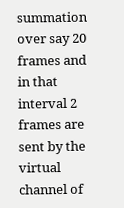summation over say 20 frames and in that interval 2 frames are sent by the virtual channel of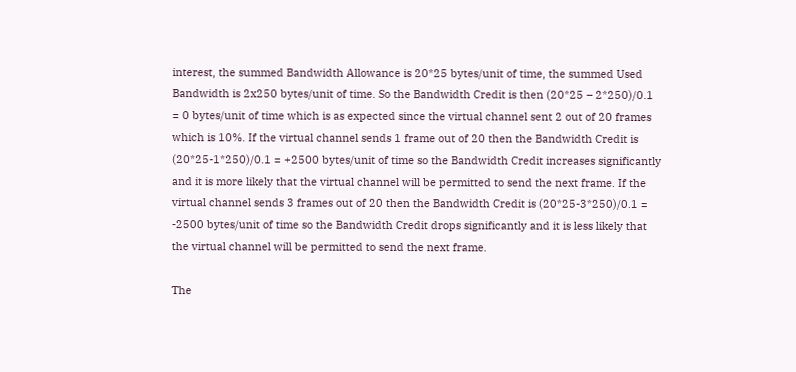interest, the summed Bandwidth Allowance is 20*25 bytes/unit of time, the summed Used Bandwidth is 2x250 bytes/unit of time. So the Bandwidth Credit is then (20*25 – 2*250)/0.1 = 0 bytes/unit of time which is as expected since the virtual channel sent 2 out of 20 frames which is 10%. If the virtual channel sends 1 frame out of 20 then the Bandwidth Credit is (20*25-1*250)/0.1 = +2500 bytes/unit of time so the Bandwidth Credit increases significantly and it is more likely that the virtual channel will be permitted to send the next frame. If the virtual channel sends 3 frames out of 20 then the Bandwidth Credit is (20*25-3*250)/0.1 = -2500 bytes/unit of time so the Bandwidth Credit drops significantly and it is less likely that the virtual channel will be permitted to send the next frame.

The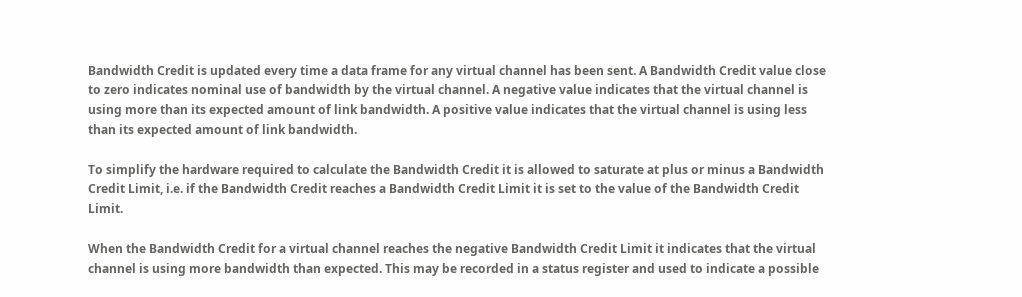Bandwidth Credit is updated every time a data frame for any virtual channel has been sent. A Bandwidth Credit value close to zero indicates nominal use of bandwidth by the virtual channel. A negative value indicates that the virtual channel is using more than its expected amount of link bandwidth. A positive value indicates that the virtual channel is using less than its expected amount of link bandwidth.

To simplify the hardware required to calculate the Bandwidth Credit it is allowed to saturate at plus or minus a Bandwidth Credit Limit, i.e. if the Bandwidth Credit reaches a Bandwidth Credit Limit it is set to the value of the Bandwidth Credit Limit.

When the Bandwidth Credit for a virtual channel reaches the negative Bandwidth Credit Limit it indicates that the virtual channel is using more bandwidth than expected. This may be recorded in a status register and used to indicate a possible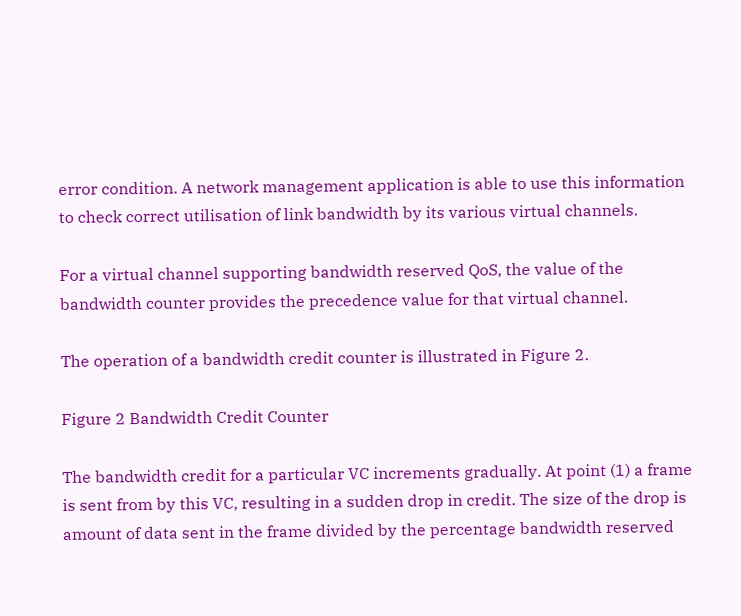error condition. A network management application is able to use this information to check correct utilisation of link bandwidth by its various virtual channels.

For a virtual channel supporting bandwidth reserved QoS, the value of the bandwidth counter provides the precedence value for that virtual channel.

The operation of a bandwidth credit counter is illustrated in Figure 2.

Figure 2 Bandwidth Credit Counter

The bandwidth credit for a particular VC increments gradually. At point (1) a frame is sent from by this VC, resulting in a sudden drop in credit. The size of the drop is amount of data sent in the frame divided by the percentage bandwidth reserved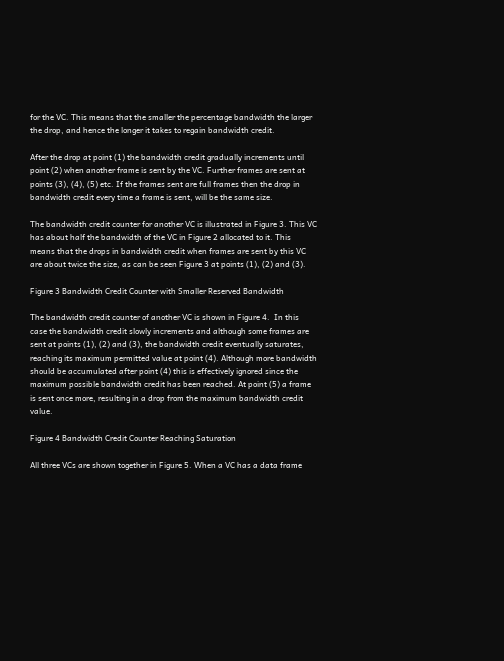for the VC. This means that the smaller the percentage bandwidth the larger the drop, and hence the longer it takes to regain bandwidth credit.

After the drop at point (1) the bandwidth credit gradually increments until point (2) when another frame is sent by the VC. Further frames are sent at points (3), (4), (5) etc. If the frames sent are full frames then the drop in bandwidth credit every time a frame is sent, will be the same size.

The bandwidth credit counter for another VC is illustrated in Figure 3. This VC has about half the bandwidth of the VC in Figure 2 allocated to it. This means that the drops in bandwidth credit when frames are sent by this VC are about twice the size, as can be seen Figure 3 at points (1), (2) and (3).

Figure 3 Bandwidth Credit Counter with Smaller Reserved Bandwidth

The bandwidth credit counter of another VC is shown in Figure 4.  In this case the bandwidth credit slowly increments and although some frames are sent at points (1), (2) and (3), the bandwidth credit eventually saturates, reaching its maximum permitted value at point (4). Although more bandwidth should be accumulated after point (4) this is effectively ignored since the maximum possible bandwidth credit has been reached. At point (5) a frame is sent once more, resulting in a drop from the maximum bandwidth credit value.

Figure 4 Bandwidth Credit Counter Reaching Saturation

All three VCs are shown together in Figure 5. When a VC has a data frame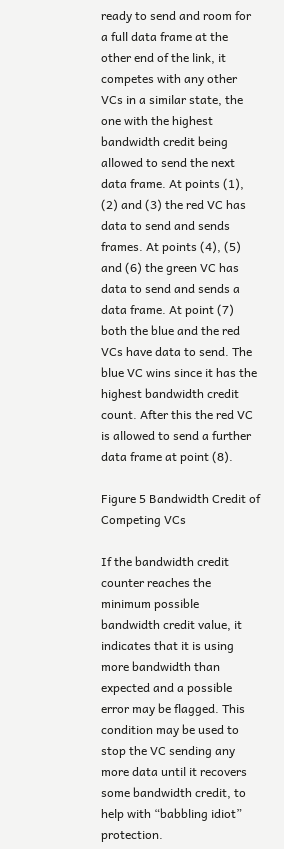ready to send and room for a full data frame at the other end of the link, it competes with any other VCs in a similar state, the one with the highest bandwidth credit being allowed to send the next data frame. At points (1), (2) and (3) the red VC has data to send and sends frames. At points (4), (5) and (6) the green VC has data to send and sends a data frame. At point (7) both the blue and the red VCs have data to send. The blue VC wins since it has the highest bandwidth credit count. After this the red VC is allowed to send a further data frame at point (8).

Figure 5 Bandwidth Credit of Competing VCs

If the bandwidth credit counter reaches the minimum possible bandwidth credit value, it indicates that it is using more bandwidth than expected and a possible error may be flagged. This condition may be used to stop the VC sending any more data until it recovers some bandwidth credit, to help with “babbling idiot” protection.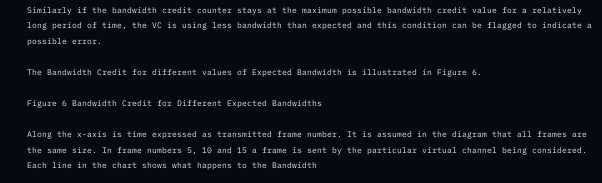Similarly if the bandwidth credit counter stays at the maximum possible bandwidth credit value for a relatively long period of time, the VC is using less bandwidth than expected and this condition can be flagged to indicate a possible error.

The Bandwidth Credit for different values of Expected Bandwidth is illustrated in Figure 6.

Figure 6 Bandwidth Credit for Different Expected Bandwidths

Along the x-axis is time expressed as transmitted frame number. It is assumed in the diagram that all frames are the same size. In frame numbers 5, 10 and 15 a frame is sent by the particular virtual channel being considered. Each line in the chart shows what happens to the Bandwidth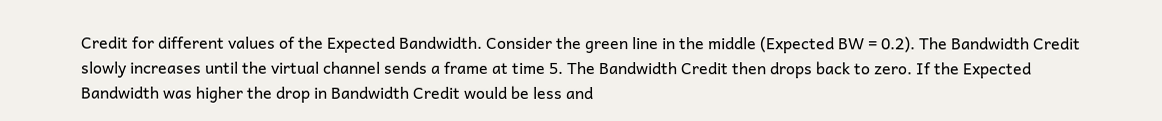Credit for different values of the Expected Bandwidth. Consider the green line in the middle (Expected BW = 0.2). The Bandwidth Credit slowly increases until the virtual channel sends a frame at time 5. The Bandwidth Credit then drops back to zero. If the Expected Bandwidth was higher the drop in Bandwidth Credit would be less and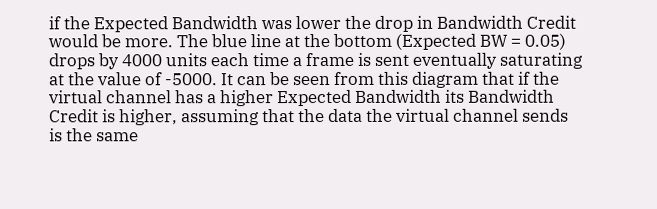if the Expected Bandwidth was lower the drop in Bandwidth Credit would be more. The blue line at the bottom (Expected BW = 0.05) drops by 4000 units each time a frame is sent eventually saturating at the value of -5000. It can be seen from this diagram that if the virtual channel has a higher Expected Bandwidth its Bandwidth Credit is higher, assuming that the data the virtual channel sends is the same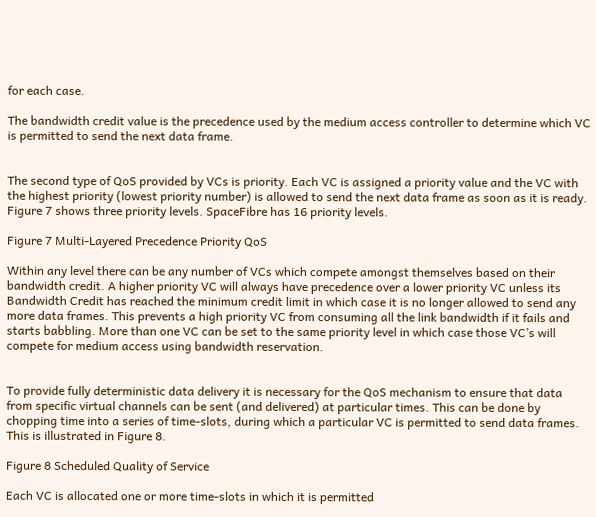for each case.

The bandwidth credit value is the precedence used by the medium access controller to determine which VC is permitted to send the next data frame.


The second type of QoS provided by VCs is priority. Each VC is assigned a priority value and the VC with the highest priority (lowest priority number) is allowed to send the next data frame as soon as it is ready. Figure 7 shows three priority levels. SpaceFibre has 16 priority levels.

Figure 7 Multi-Layered Precedence Priority QoS

Within any level there can be any number of VCs which compete amongst themselves based on their bandwidth credit. A higher priority VC will always have precedence over a lower priority VC unless its Bandwidth Credit has reached the minimum credit limit in which case it is no longer allowed to send any more data frames. This prevents a high priority VC from consuming all the link bandwidth if it fails and starts babbling. More than one VC can be set to the same priority level in which case those VC’s will compete for medium access using bandwidth reservation.


To provide fully deterministic data delivery it is necessary for the QoS mechanism to ensure that data from specific virtual channels can be sent (and delivered) at particular times. This can be done by chopping time into a series of time-slots, during which a particular VC is permitted to send data frames. This is illustrated in Figure 8.

Figure 8 Scheduled Quality of Service

Each VC is allocated one or more time-slots in which it is permitted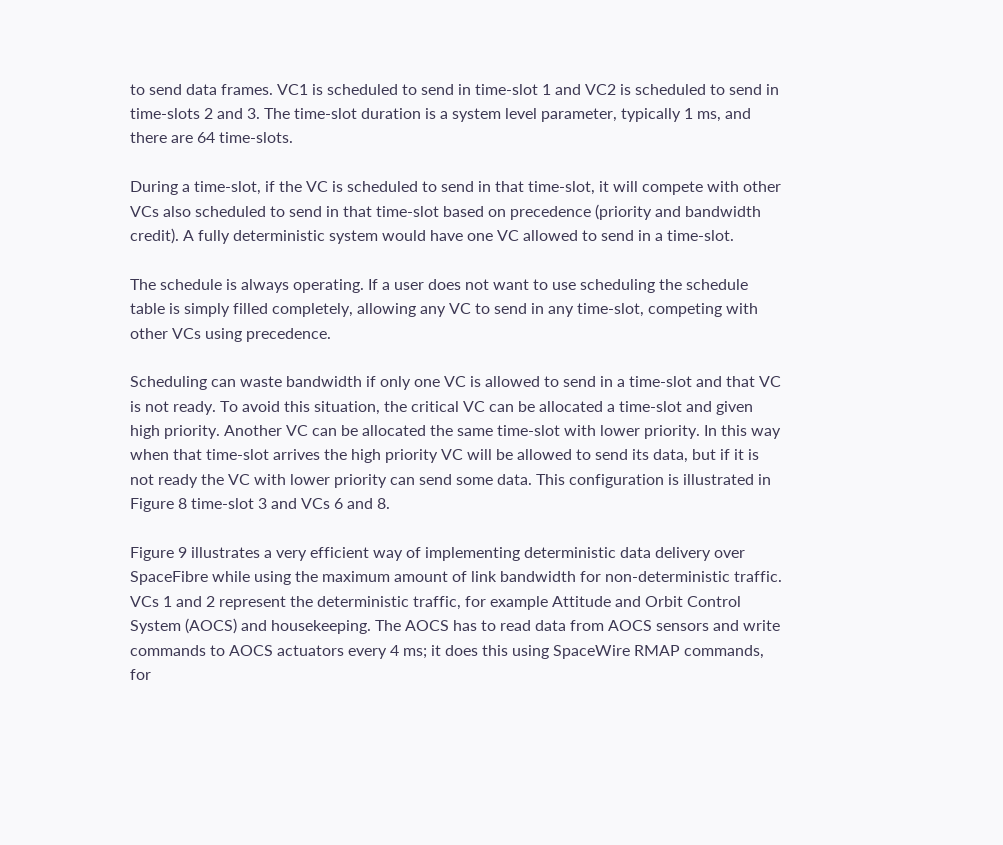to send data frames. VC1 is scheduled to send in time-slot 1 and VC2 is scheduled to send in time-slots 2 and 3. The time-slot duration is a system level parameter, typically 1 ms, and there are 64 time-slots.

During a time-slot, if the VC is scheduled to send in that time-slot, it will compete with other VCs also scheduled to send in that time-slot based on precedence (priority and bandwidth credit). A fully deterministic system would have one VC allowed to send in a time-slot.

The schedule is always operating. If a user does not want to use scheduling the schedule table is simply filled completely, allowing any VC to send in any time-slot, competing with other VCs using precedence.

Scheduling can waste bandwidth if only one VC is allowed to send in a time-slot and that VC is not ready. To avoid this situation, the critical VC can be allocated a time-slot and given high priority. Another VC can be allocated the same time-slot with lower priority. In this way when that time-slot arrives the high priority VC will be allowed to send its data, but if it is not ready the VC with lower priority can send some data. This configuration is illustrated in Figure 8 time-slot 3 and VCs 6 and 8.

Figure 9 illustrates a very efficient way of implementing deterministic data delivery over SpaceFibre while using the maximum amount of link bandwidth for non-deterministic traffic. VCs 1 and 2 represent the deterministic traffic, for example Attitude and Orbit Control System (AOCS) and housekeeping. The AOCS has to read data from AOCS sensors and write commands to AOCS actuators every 4 ms; it does this using SpaceWire RMAP commands, for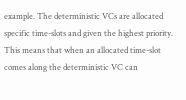example. The deterministic VCs are allocated specific time-slots and given the highest priority. This means that when an allocated time-slot comes along the deterministic VC can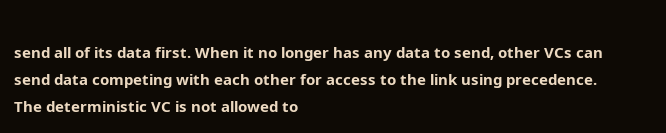send all of its data first. When it no longer has any data to send, other VCs can send data competing with each other for access to the link using precedence. The deterministic VC is not allowed to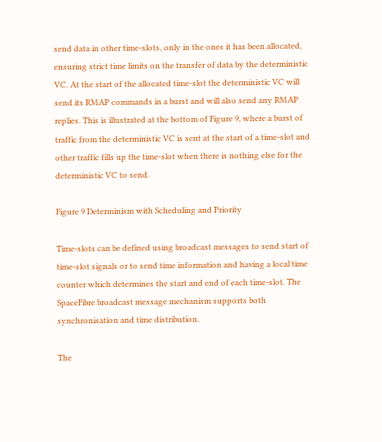send data in other time-slots, only in the ones it has been allocated, ensuring strict time limits on the transfer of data by the deterministic VC. At the start of the allocated time-slot the deterministic VC will send its RMAP commands in a burst and will also send any RMAP replies. This is illustrated at the bottom of Figure 9, where a burst of traffic from the deterministic VC is sent at the start of a time-slot and other traffic fills up the time-slot when there is nothing else for the deterministic VC to send.

Figure 9 Determinism with Scheduling and Priority

Time-slots can be defined using broadcast messages to send start of time-slot signals or to send time information and having a local time counter which determines the start and end of each time-slot. The SpaceFibre broadcast message mechanism supports both synchronisation and time distribution.

The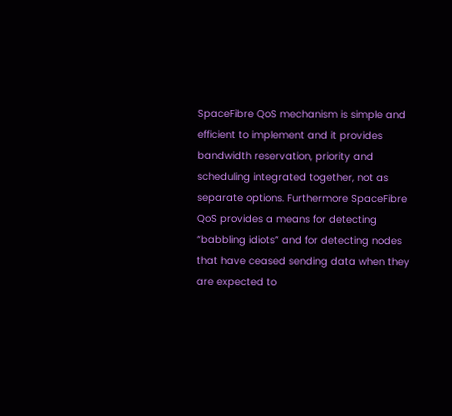SpaceFibre QoS mechanism is simple and efficient to implement and it provides bandwidth reservation, priority and scheduling integrated together, not as separate options. Furthermore SpaceFibre QoS provides a means for detecting “babbling idiots” and for detecting nodes that have ceased sending data when they are expected to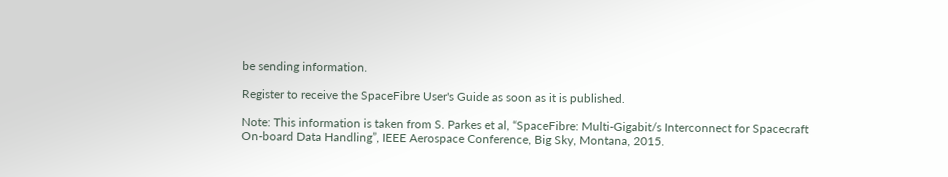be sending information.

Register to receive the SpaceFibre User's Guide as soon as it is published.

Note: This information is taken from S. Parkes et al, “SpaceFibre: Multi-Gigabit/s Interconnect for Spacecraft On-board Data Handling”, IEEE Aerospace Conference, Big Sky, Montana, 2015.